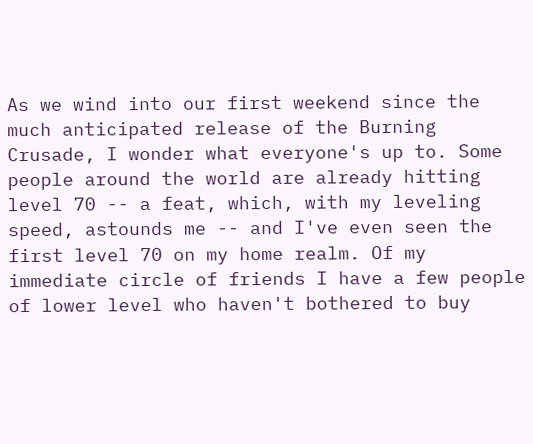As we wind into our first weekend since the much anticipated release of the Burning Crusade, I wonder what everyone's up to. Some people around the world are already hitting level 70 -- a feat, which, with my leveling speed, astounds me -- and I've even seen the first level 70 on my home realm. Of my immediate circle of friends I have a few people of lower level who haven't bothered to buy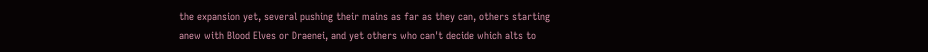the expansion yet, several pushing their mains as far as they can, others starting anew with Blood Elves or Draenei, and yet others who can't decide which alts to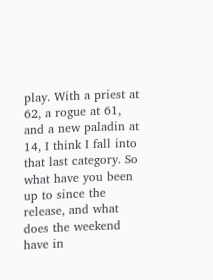play. With a priest at 62, a rogue at 61, and a new paladin at 14, I think I fall into that last category. So what have you been up to since the release, and what does the weekend have in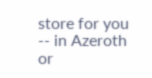store for you -- in Azeroth or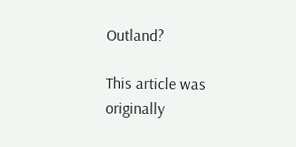Outland?

This article was originally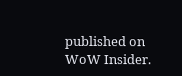published on WoW Insider.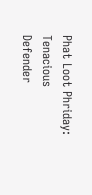Phat Loot Phriday: Tenacious Defender